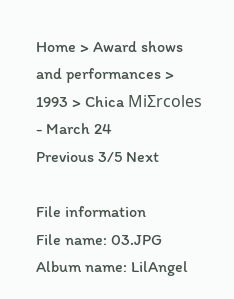Home > Award shows and performances > 1993 > Chica MiƩrcoles - March 24
Previous 3/5 Next

File information
File name: 03.JPG
Album name: LilAngel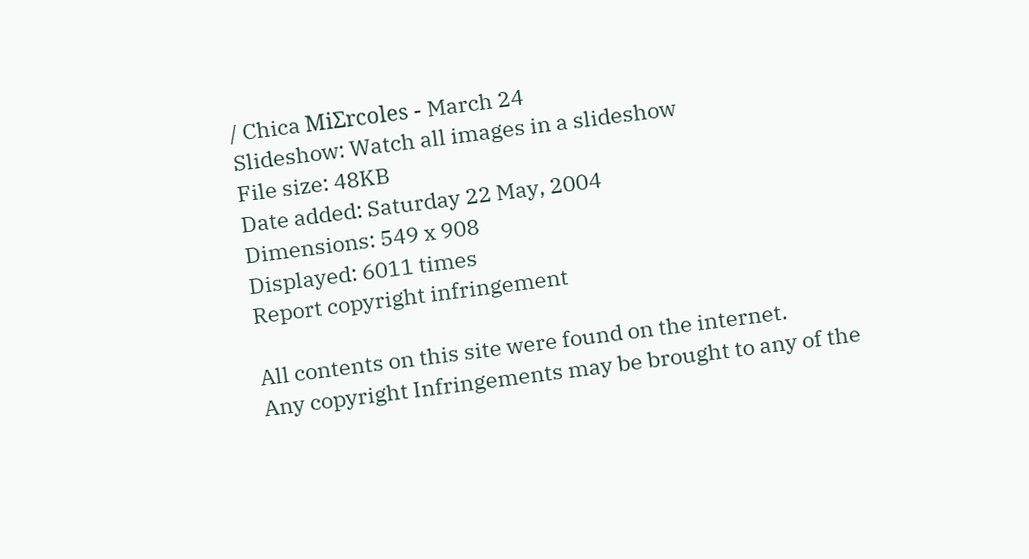/ Chica MiƩrcoles - March 24
Slideshow: Watch all images in a slideshow
File size: 48KB
Date added: Saturday 22 May, 2004
Dimensions: 549 x 908
Displayed: 6011 times
Report copyright infringement

All contents on this site were found on the internet.
Any copyright Infringements may be brought to any of the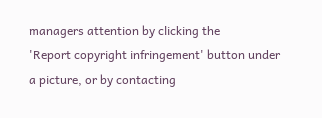managers attention by clicking the
'Report copyright infringement' button under a picture, or by contacting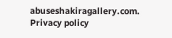abuseshakiragallery.com.
Privacy policy